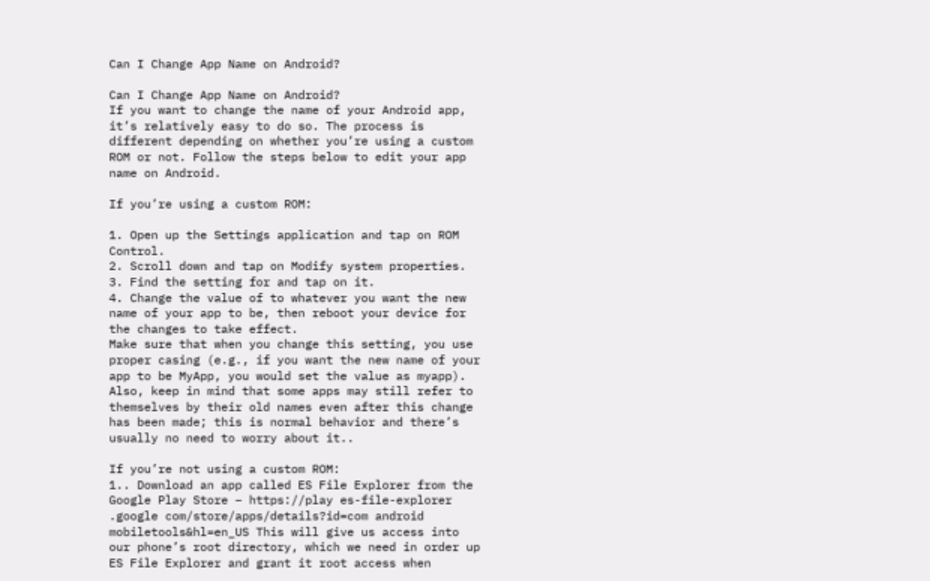Can I Change App Name on Android?

Can I Change App Name on Android?
If you want to change the name of your Android app, it’s relatively easy to do so. The process is different depending on whether you’re using a custom ROM or not. Follow the steps below to edit your app name on Android.

If you’re using a custom ROM:

1. Open up the Settings application and tap on ROM Control.
2. Scroll down and tap on Modify system properties.
3. Find the setting for and tap on it.
4. Change the value of to whatever you want the new name of your app to be, then reboot your device for the changes to take effect.
Make sure that when you change this setting, you use proper casing (e.g., if you want the new name of your app to be MyApp, you would set the value as myapp). Also, keep in mind that some apps may still refer to themselves by their old names even after this change has been made; this is normal behavior and there’s usually no need to worry about it..

If you’re not using a custom ROM:
1.. Download an app called ES File Explorer from the Google Play Store – https://play es-file-explorer .google com/store/apps/details?id=com android mobiletools&hl=en_US This will give us access into our phone’s root directory, which we need in order up ES File Explorer and grant it root access when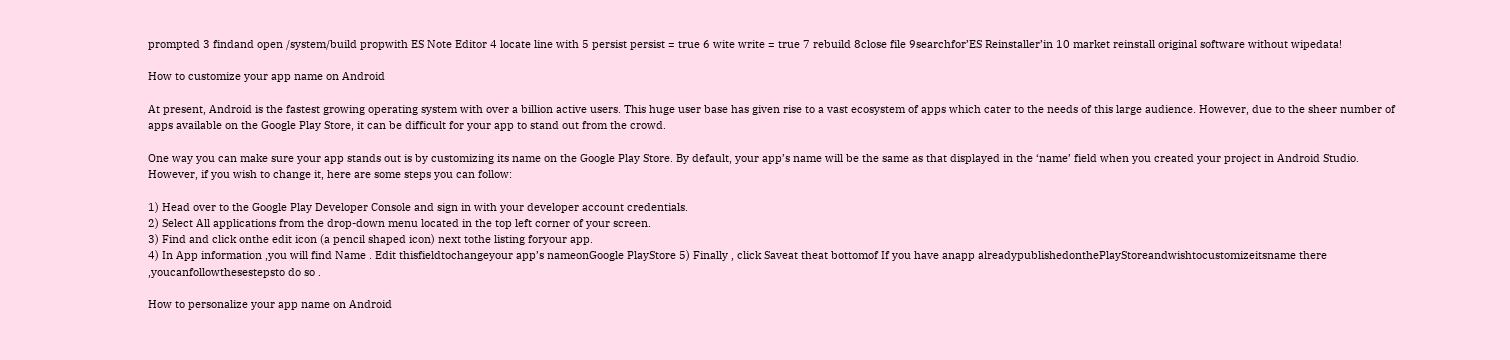prompted 3 findand open /system/build propwith ES Note Editor 4 locate line with 5 persist persist = true 6 wite write = true 7 rebuild 8close file 9searchfor’ES Reinstaller’in 10 market reinstall original software without wipedata!

How to customize your app name on Android

At present, Android is the fastest growing operating system with over a billion active users. This huge user base has given rise to a vast ecosystem of apps which cater to the needs of this large audience. However, due to the sheer number of apps available on the Google Play Store, it can be difficult for your app to stand out from the crowd.

One way you can make sure your app stands out is by customizing its name on the Google Play Store. By default, your app’s name will be the same as that displayed in the ‘name’ field when you created your project in Android Studio. However, if you wish to change it, here are some steps you can follow:

1) Head over to the Google Play Developer Console and sign in with your developer account credentials.
2) Select All applications from the drop-down menu located in the top left corner of your screen.
3) Find and click onthe edit icon (a pencil shaped icon) next tothe listing foryour app.
4) In App information ,you will find Name . Edit thisfieldtochangeyour app’s nameonGoogle PlayStore 5) Finally , click Saveat theat bottomof If you have anapp alreadypublishedonthePlayStoreandwishtocustomizeitsname there ,youcanfollowthesestepsto do so .

How to personalize your app name on Android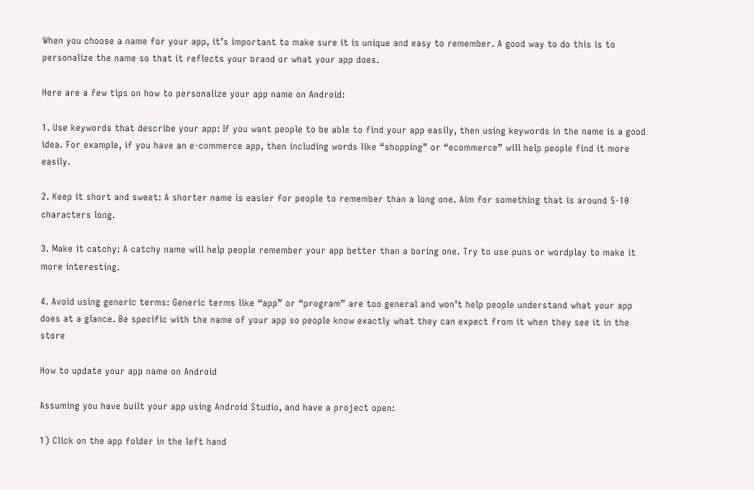When you choose a name for your app, it’s important to make sure it is unique and easy to remember. A good way to do this is to personalize the name so that it reflects your brand or what your app does.

Here are a few tips on how to personalize your app name on Android:

1. Use keywords that describe your app: If you want people to be able to find your app easily, then using keywords in the name is a good idea. For example, if you have an e-commerce app, then including words like “shopping” or “ecommerce” will help people find it more easily.

2. Keep it short and sweet: A shorter name is easier for people to remember than a long one. Aim for something that is around 5-10 characters long.

3. Make it catchy: A catchy name will help people remember your app better than a boring one. Try to use puns or wordplay to make it more interesting.

4. Avoid using generic terms: Generic terms like “app” or “program” are too general and won’t help people understand what your app does at a glance. Be specific with the name of your app so people know exactly what they can expect from it when they see it in the store

How to update your app name on Android

Assuming you have built your app using Android Studio, and have a project open:

1) Click on the app folder in the left hand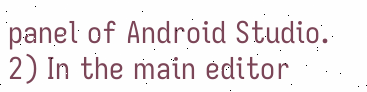panel of Android Studio.
2) In the main editor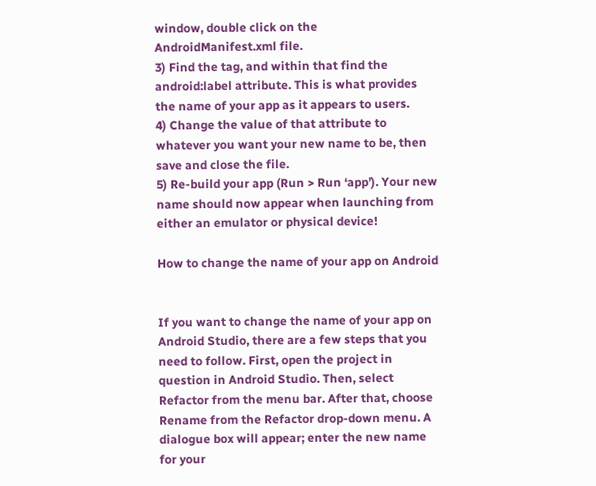window, double click on the AndroidManifest.xml file.
3) Find the tag, and within that find the android:label attribute. This is what provides the name of your app as it appears to users.
4) Change the value of that attribute to whatever you want your new name to be, then save and close the file.
5) Re-build your app (Run > Run ‘app’). Your new name should now appear when launching from either an emulator or physical device!

How to change the name of your app on Android


If you want to change the name of your app on Android Studio, there are a few steps that you need to follow. First, open the project in question in Android Studio. Then, select Refactor from the menu bar. After that, choose Rename from the Refactor drop-down menu. A dialogue box will appear; enter the new name for your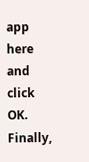app here and click OK. Finally,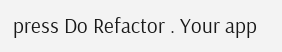press Do Refactor . Your app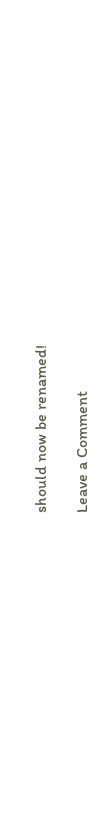should now be renamed!

Leave a Comment